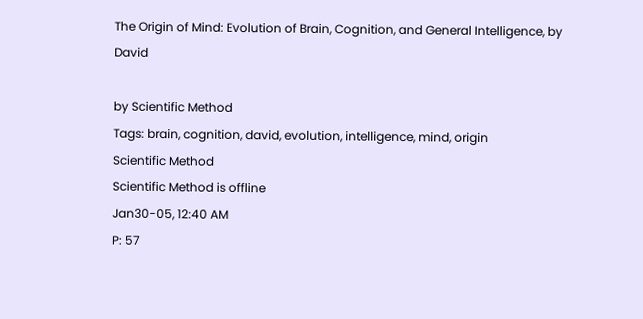The Origin of Mind: Evolution of Brain, Cognition, and General Intelligence, by David

by Scientific Method
Tags: brain, cognition, david, evolution, intelligence, mind, origin
Scientific Method
Scientific Method is offline
Jan30-05, 12:40 AM
P: 57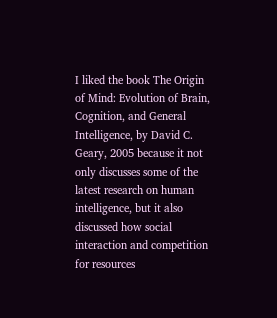I liked the book The Origin of Mind: Evolution of Brain, Cognition, and General Intelligence, by David C. Geary, 2005 because it not only discusses some of the latest research on human intelligence, but it also discussed how social interaction and competition for resources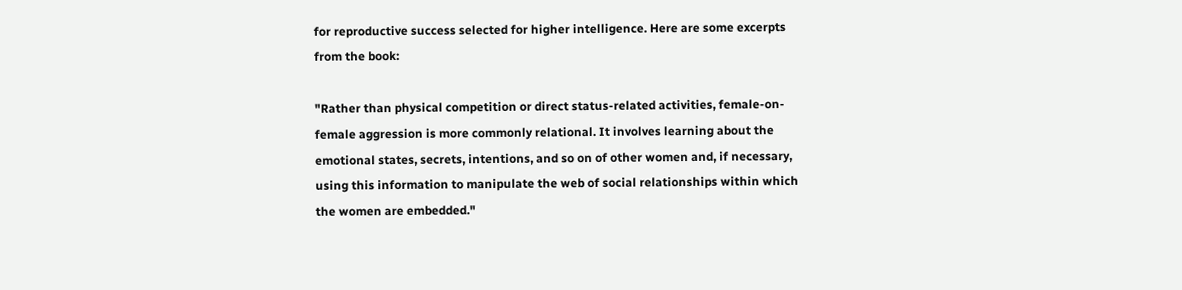for reproductive success selected for higher intelligence. Here are some excerpts from the book:

"Rather than physical competition or direct status-related activities, female-on-female aggression is more commonly relational. It involves learning about the emotional states, secrets, intentions, and so on of other women and, if necessary, using this information to manipulate the web of social relationships within which the women are embedded."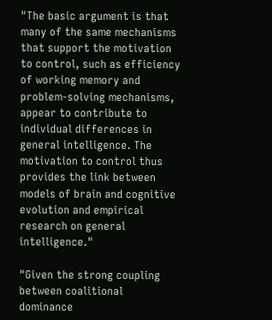"The basic argument is that many of the same mechanisms that support the motivation to control, such as efficiency of working memory and problem-solving mechanisms, appear to contribute to individual differences in general intelligence. The motivation to control thus provides the link between models of brain and cognitive evolution and empirical research on general intelligence."

"Given the strong coupling between coalitional dominance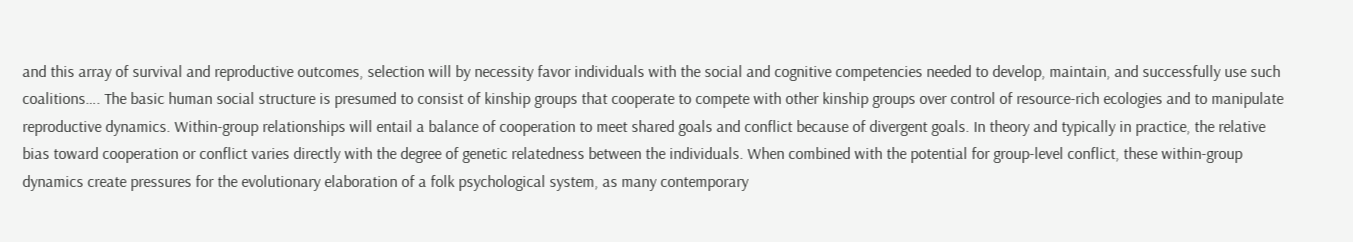and this array of survival and reproductive outcomes, selection will by necessity favor individuals with the social and cognitive competencies needed to develop, maintain, and successfully use such coalitions…. The basic human social structure is presumed to consist of kinship groups that cooperate to compete with other kinship groups over control of resource-rich ecologies and to manipulate reproductive dynamics. Within-group relationships will entail a balance of cooperation to meet shared goals and conflict because of divergent goals. In theory and typically in practice, the relative bias toward cooperation or conflict varies directly with the degree of genetic relatedness between the individuals. When combined with the potential for group-level conflict, these within-group dynamics create pressures for the evolutionary elaboration of a folk psychological system, as many contemporary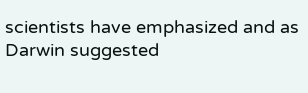scientists have emphasized and as Darwin suggested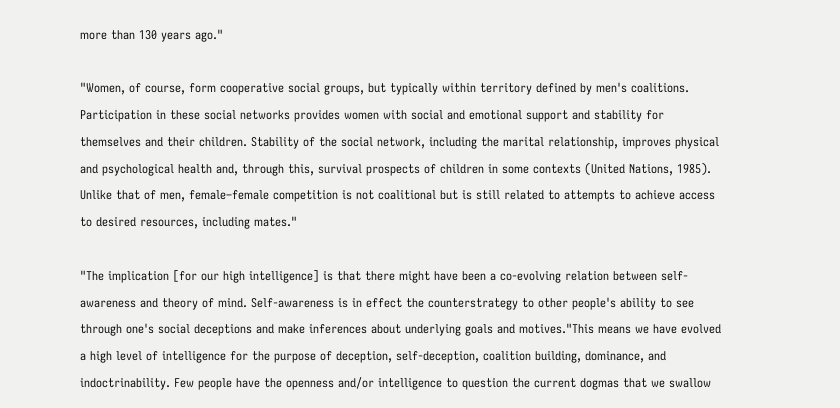more than 130 years ago."

"Women, of course, form cooperative social groups, but typically within territory defined by men's coalitions. Participation in these social networks provides women with social and emotional support and stability for themselves and their children. Stability of the social network, including the marital relationship, improves physical and psychological health and, through this, survival prospects of children in some contexts (United Nations, 1985). Unlike that of men, female–female competition is not coalitional but is still related to attempts to achieve access to desired resources, including mates."

"The implication [for our high intelligence] is that there might have been a co-evolving relation between self-awareness and theory of mind. Self-awareness is in effect the counterstrategy to other people's ability to see through one's social deceptions and make inferences about underlying goals and motives."This means we have evolved a high level of intelligence for the purpose of deception, self-deception, coalition building, dominance, and indoctrinability. Few people have the openness and/or intelligence to question the current dogmas that we swallow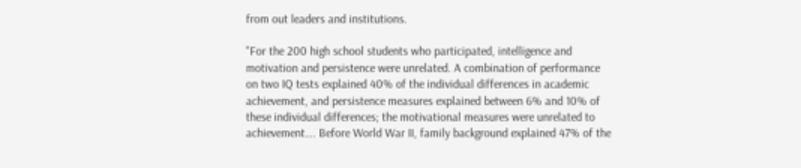from out leaders and institutions.

"For the 200 high school students who participated, intelligence and motivation and persistence were unrelated. A combination of performance on two IQ tests explained 40% of the individual differences in academic achievement, and persistence measures explained between 6% and 10% of these individual differences; the motivational measures were unrelated to achievement…. Before World War II, family background explained 47% of the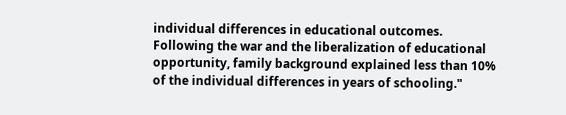individual differences in educational outcomes. Following the war and the liberalization of educational opportunity, family background explained less than 10% of the individual differences in years of schooling."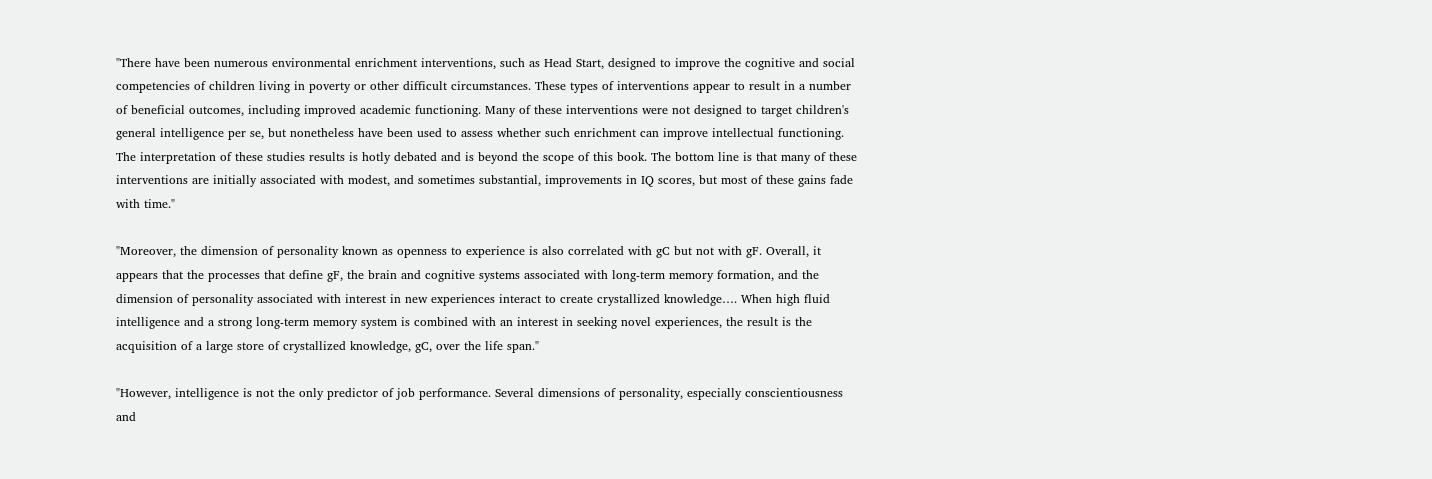"There have been numerous environmental enrichment interventions, such as Head Start, designed to improve the cognitive and social competencies of children living in poverty or other difficult circumstances. These types of interventions appear to result in a number of beneficial outcomes, including improved academic functioning. Many of these interventions were not designed to target children's general intelligence per se, but nonetheless have been used to assess whether such enrichment can improve intellectual functioning. The interpretation of these studies results is hotly debated and is beyond the scope of this book. The bottom line is that many of these interventions are initially associated with modest, and sometimes substantial, improvements in IQ scores, but most of these gains fade with time."

"Moreover, the dimension of personality known as openness to experience is also correlated with gC but not with gF. Overall, it appears that the processes that define gF, the brain and cognitive systems associated with long-term memory formation, and the dimension of personality associated with interest in new experiences interact to create crystallized knowledge…. When high fluid intelligence and a strong long-term memory system is combined with an interest in seeking novel experiences, the result is the acquisition of a large store of crystallized knowledge, gC, over the life span."

"However, intelligence is not the only predictor of job performance. Several dimensions of personality, especially conscientiousness and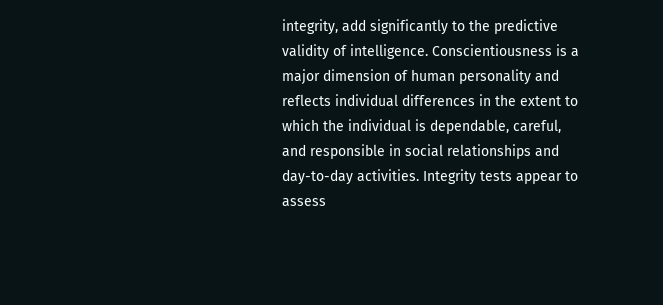integrity, add significantly to the predictive validity of intelligence. Conscientiousness is a major dimension of human personality and reflects individual differences in the extent to which the individual is dependable, careful, and responsible in social relationships and day-to-day activities. Integrity tests appear to assess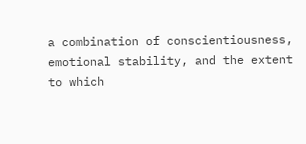a combination of conscientiousness, emotional stability, and the extent to which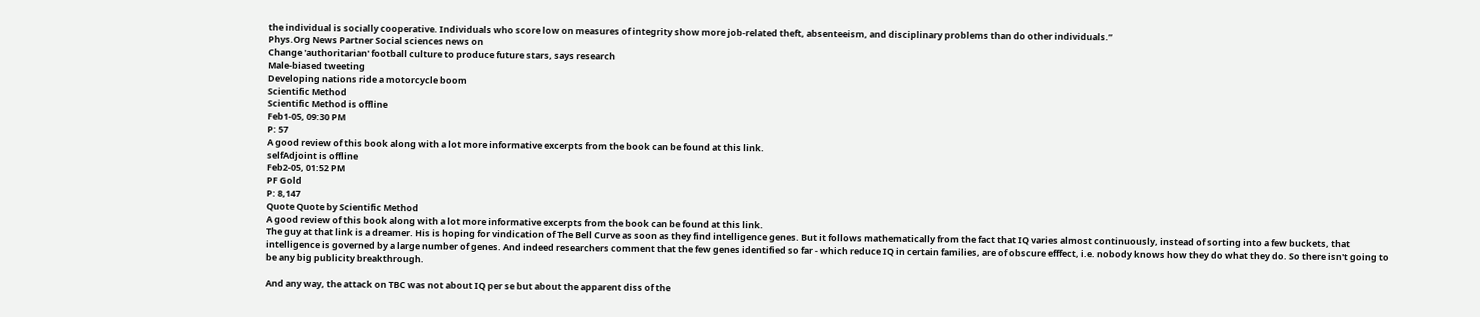the individual is socially cooperative. Individuals who score low on measures of integrity show more job-related theft, absenteeism, and disciplinary problems than do other individuals.”
Phys.Org News Partner Social sciences news on
Change 'authoritarian' football culture to produce future stars, says research
Male-biased tweeting
Developing nations ride a motorcycle boom
Scientific Method
Scientific Method is offline
Feb1-05, 09:30 PM
P: 57
A good review of this book along with a lot more informative excerpts from the book can be found at this link.
selfAdjoint is offline
Feb2-05, 01:52 PM
PF Gold
P: 8,147
Quote Quote by Scientific Method
A good review of this book along with a lot more informative excerpts from the book can be found at this link.
The guy at that link is a dreamer. His is hoping for vindication of The Bell Curve as soon as they find intelligence genes. But it follows mathematically from the fact that IQ varies almost continuously, instead of sorting into a few buckets, that intelligence is governed by a large number of genes. And indeed researchers comment that the few genes identified so far - which reduce IQ in certain families, are of obscure efffect, i.e. nobody knows how they do what they do. So there isn't going to be any big publicity breakthrough.

And any way, the attack on TBC was not about IQ per se but about the apparent diss of the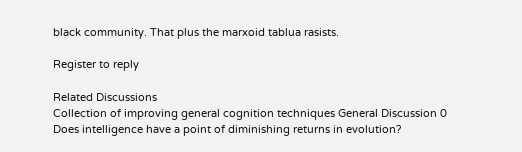black community. That plus the marxoid tablua rasists.

Register to reply

Related Discussions
Collection of improving general cognition techniques General Discussion 0
Does intelligence have a point of diminishing returns in evolution?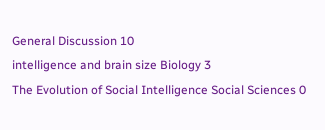General Discussion 10
intelligence and brain size Biology 3
The Evolution of Social Intelligence Social Sciences 0